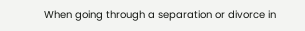When going through a separation or divorce in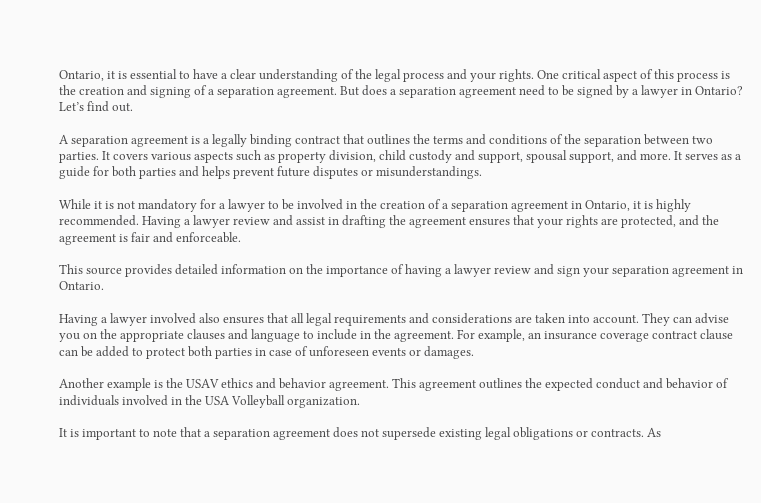Ontario, it is essential to have a clear understanding of the legal process and your rights. One critical aspect of this process is the creation and signing of a separation agreement. But does a separation agreement need to be signed by a lawyer in Ontario? Let’s find out.

A separation agreement is a legally binding contract that outlines the terms and conditions of the separation between two parties. It covers various aspects such as property division, child custody and support, spousal support, and more. It serves as a guide for both parties and helps prevent future disputes or misunderstandings.

While it is not mandatory for a lawyer to be involved in the creation of a separation agreement in Ontario, it is highly recommended. Having a lawyer review and assist in drafting the agreement ensures that your rights are protected, and the agreement is fair and enforceable.

This source provides detailed information on the importance of having a lawyer review and sign your separation agreement in Ontario.

Having a lawyer involved also ensures that all legal requirements and considerations are taken into account. They can advise you on the appropriate clauses and language to include in the agreement. For example, an insurance coverage contract clause can be added to protect both parties in case of unforeseen events or damages.

Another example is the USAV ethics and behavior agreement. This agreement outlines the expected conduct and behavior of individuals involved in the USA Volleyball organization.

It is important to note that a separation agreement does not supersede existing legal obligations or contracts. As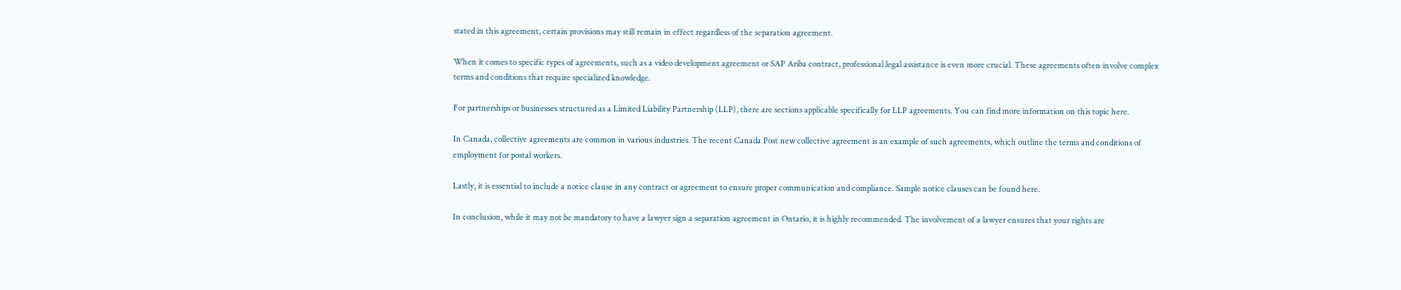stated in this agreement, certain provisions may still remain in effect regardless of the separation agreement.

When it comes to specific types of agreements, such as a video development agreement or SAP Ariba contract, professional legal assistance is even more crucial. These agreements often involve complex terms and conditions that require specialized knowledge.

For partnerships or businesses structured as a Limited Liability Partnership (LLP), there are sections applicable specifically for LLP agreements. You can find more information on this topic here.

In Canada, collective agreements are common in various industries. The recent Canada Post new collective agreement is an example of such agreements, which outline the terms and conditions of employment for postal workers.

Lastly, it is essential to include a notice clause in any contract or agreement to ensure proper communication and compliance. Sample notice clauses can be found here.

In conclusion, while it may not be mandatory to have a lawyer sign a separation agreement in Ontario, it is highly recommended. The involvement of a lawyer ensures that your rights are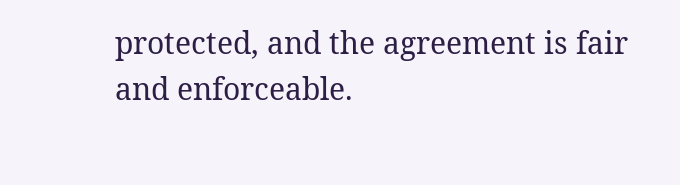protected, and the agreement is fair and enforceable.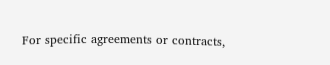For specific agreements or contracts,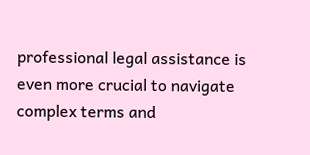professional legal assistance is even more crucial to navigate complex terms and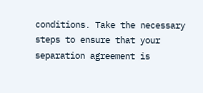conditions. Take the necessary steps to ensure that your separation agreement is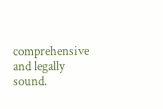comprehensive and legally sound.